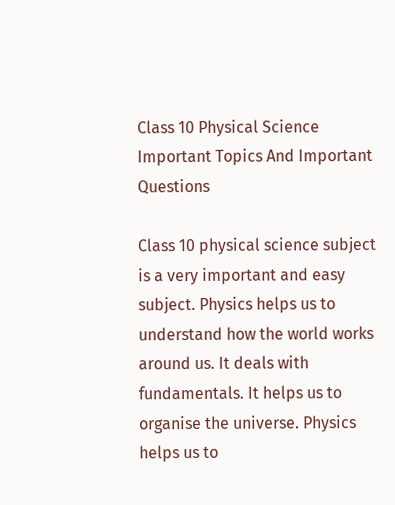Class 10 Physical Science Important Topics And Important Questions

Class 10 physical science subject is a very important and easy subject. Physics helps us to understand how the world works around us. It deals with fundamentals. It helps us to organise the universe. Physics helps us to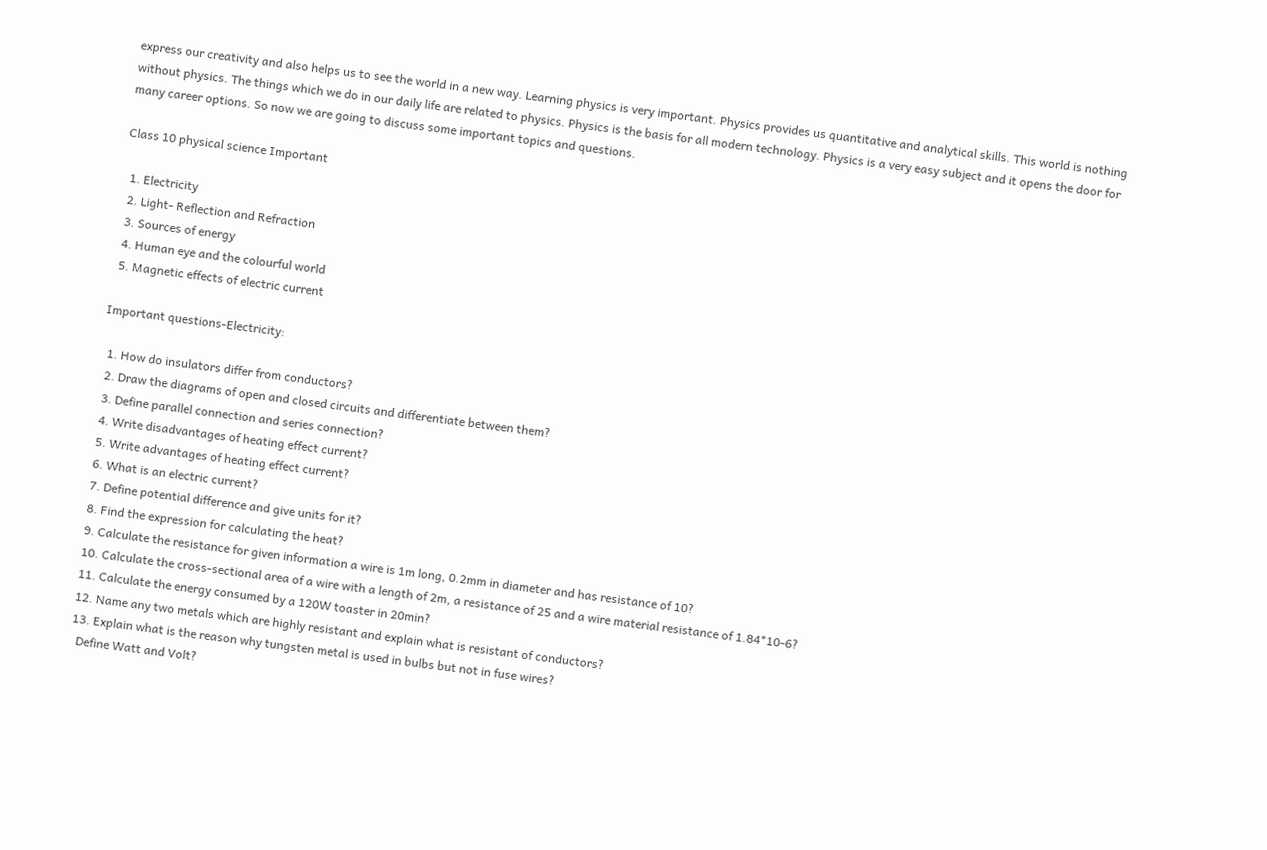express our creativity and also helps us to see the world in a new way. Learning physics is very important. Physics provides us quantitative and analytical skills. This world is nothing without physics. The things which we do in our daily life are related to physics. Physics is the basis for all modern technology. Physics is a very easy subject and it opens the door for many career options. So now we are going to discuss some important topics and questions.

Class 10 physical science Important

  1. Electricity
  2. Light- Reflection and Refraction
  3. Sources of energy
  4. Human eye and the colourful world
  5. Magnetic effects of electric current

Important questions-Electricity:

  1. How do insulators differ from conductors?
  2. Draw the diagrams of open and closed circuits and differentiate between them?
  3. Define parallel connection and series connection?
  4. Write disadvantages of heating effect current?
  5. Write advantages of heating effect current?
  6. What is an electric current?
  7. Define potential difference and give units for it?
  8. Find the expression for calculating the heat?
  9. Calculate the resistance for given information a wire is 1m long, 0.2mm in diameter and has resistance of 10?
  10. Calculate the cross-sectional area of a wire with a length of 2m, a resistance of 25 and a wire material resistance of 1.84*10-6?
  11. Calculate the energy consumed by a 120W toaster in 20min?
  12. Name any two metals which are highly resistant and explain what is resistant of conductors?
  13. Explain what is the reason why tungsten metal is used in bulbs but not in fuse wires?
    Define Watt and Volt?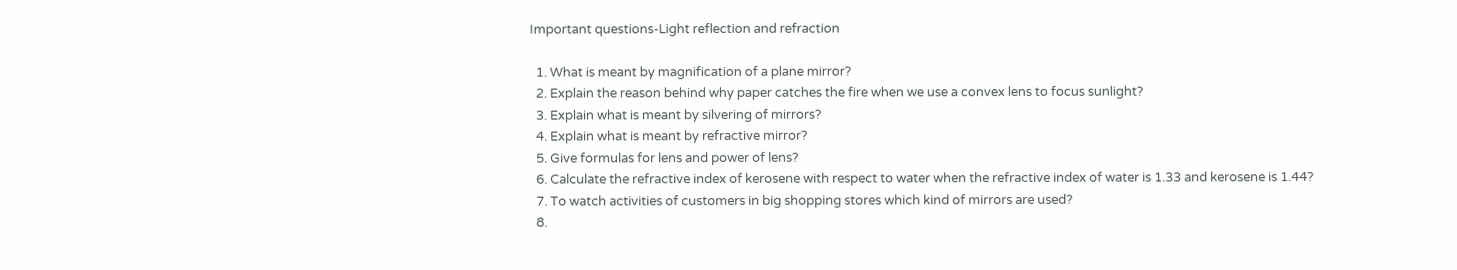Important questions-Light reflection and refraction

  1. What is meant by magnification of a plane mirror?
  2. Explain the reason behind why paper catches the fire when we use a convex lens to focus sunlight?
  3. Explain what is meant by silvering of mirrors?
  4. Explain what is meant by refractive mirror?
  5. Give formulas for lens and power of lens?
  6. Calculate the refractive index of kerosene with respect to water when the refractive index of water is 1.33 and kerosene is 1.44?
  7. To watch activities of customers in big shopping stores which kind of mirrors are used?
  8.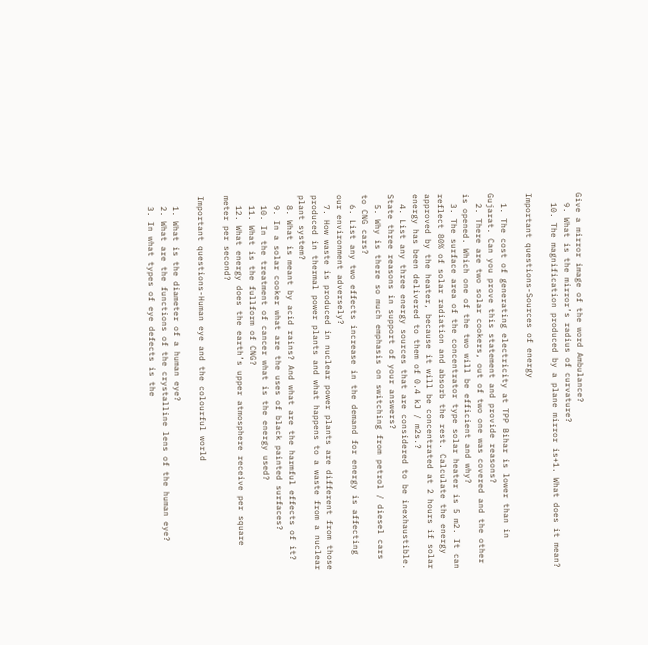Give a mirror image of the word Ambulance?
  9. What is the mirror’s radius of curvature?
  10. The magnification produced by a plane mirror is+1. What does it mean?

Important questions-Sources of energy

  1. The cost of generating electricity at TPP Bihar is lower than in Gujarat. Can you prove this statement and provide reasons?
  2. There are two solar cookers, out of two one was covered and the other is opened. Which one of the two will be efficient and why?
  3. The surface area of the concentrator type solar heater is 5 m2. It can reflect 80% of solar radiation and absorb the rest. Calculate the energy approved by the heater, because it will be concentrated at 2 hours if solar energy has been delivered to them of 0.4 kJ / m2s.?
  4. List any three energy sources that are considered to be inexhaustible. State three reasons in support of your answers?
  5. Why is there so much emphasis on switching from petrol / diesel cars to CNG cars?
  6. List any two effects increase in the demand for energy is affecting our environment adversely?
  7. How waste is produced in nuclear power plants are different from those produced in thermal power plants and what happens to a waste from a nuclear plant system?
  8. What is meant by acid rains? And what are the harmful effects of it?
  9. In a solar cooker what are the uses of black painted surfaces?
  10. In the treatment of cancer what is the energy used?
  11. What is the fullform of CNG?
  12. What energy does the earth’s upper atmosphere receive per square meter per second?

Important questions-Human eye and the colourful world

  1. What is the diameter of a human eye?
  2. What are the functions of the crystalline lens of the human eye?
  3. In what types of eye defects is the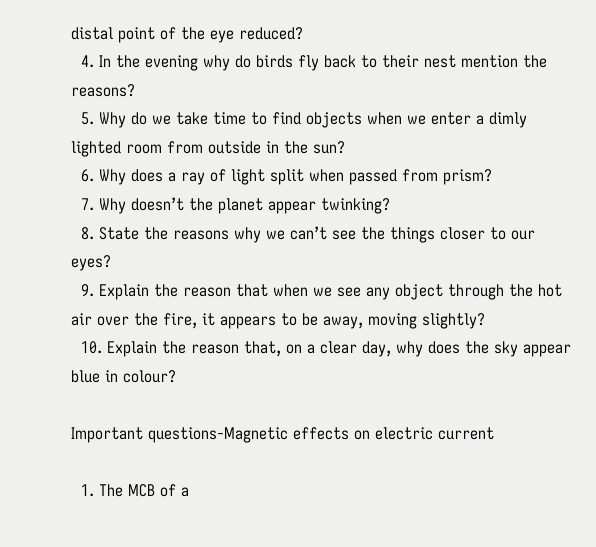distal point of the eye reduced?
  4. In the evening why do birds fly back to their nest mention the reasons?
  5. Why do we take time to find objects when we enter a dimly lighted room from outside in the sun?
  6. Why does a ray of light split when passed from prism?
  7. Why doesn’t the planet appear twinking?
  8. State the reasons why we can’t see the things closer to our eyes?
  9. Explain the reason that when we see any object through the hot air over the fire, it appears to be away, moving slightly?
  10. Explain the reason that, on a clear day, why does the sky appear blue in colour?

Important questions-Magnetic effects on electric current

  1. The MCB of a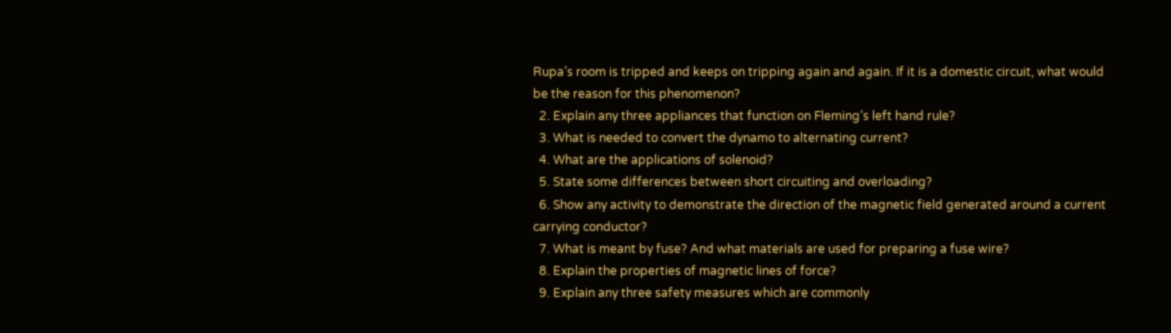Rupa’s room is tripped and keeps on tripping again and again. If it is a domestic circuit, what would be the reason for this phenomenon?
  2. Explain any three appliances that function on Fleming’s left hand rule?
  3. What is needed to convert the dynamo to alternating current?
  4. What are the applications of solenoid?
  5. State some differences between short circuiting and overloading?
  6. Show any activity to demonstrate the direction of the magnetic field generated around a current carrying conductor?
  7. What is meant by fuse? And what materials are used for preparing a fuse wire?
  8. Explain the properties of magnetic lines of force?
  9. Explain any three safety measures which are commonly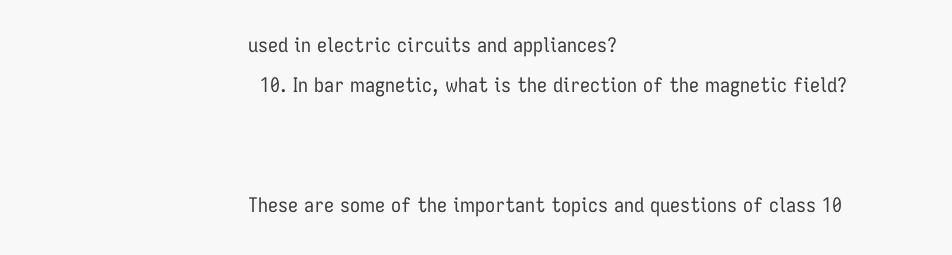used in electric circuits and appliances?
  10. In bar magnetic, what is the direction of the magnetic field?


These are some of the important topics and questions of class 10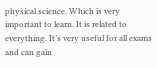physical science. Which is very important to learn. It is related to everything. It’s very useful for all exams and can gain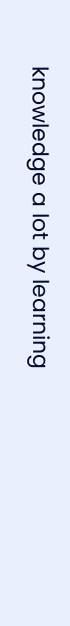knowledge a lot by learning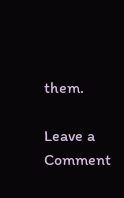them.

Leave a Comment